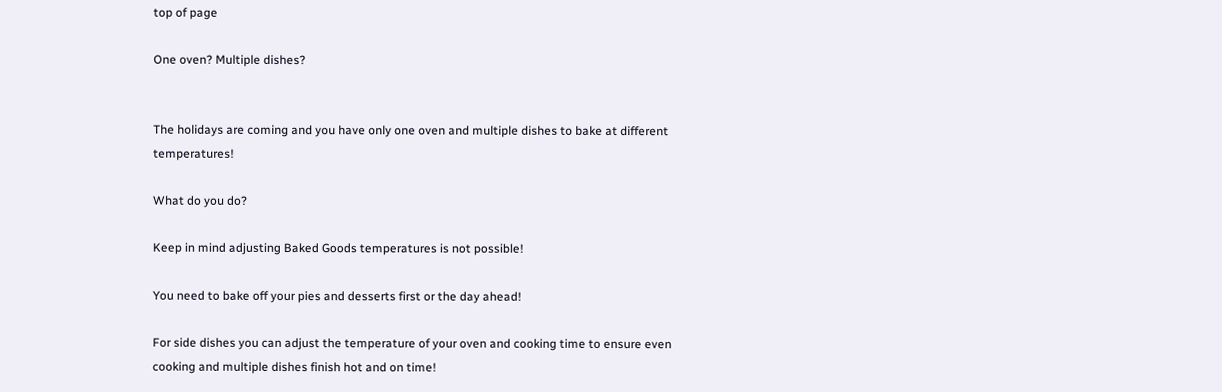top of page

One oven? Multiple dishes?


The holidays are coming and you have only one oven and multiple dishes to bake at different temperatures!

What do you do?

Keep in mind adjusting Baked Goods temperatures is not possible!

You need to bake off your pies and desserts first or the day ahead!

For side dishes you can adjust the temperature of your oven and cooking time to ensure even cooking and multiple dishes finish hot and on time!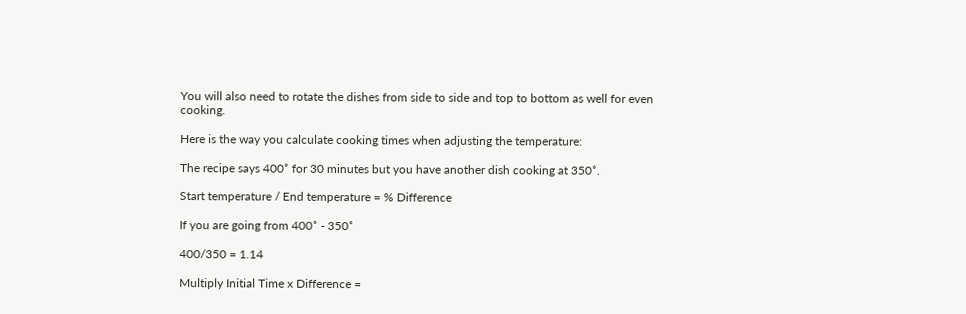You will also need to rotate the dishes from side to side and top to bottom as well for even cooking.

Here is the way you calculate cooking times when adjusting the temperature:

The recipe says 400˚ for 30 minutes but you have another dish cooking at 350˚.

Start temperature / End temperature = % Difference

If you are going from 400˚ - 350˚

400/350 = 1.14

Multiply Initial Time x Difference =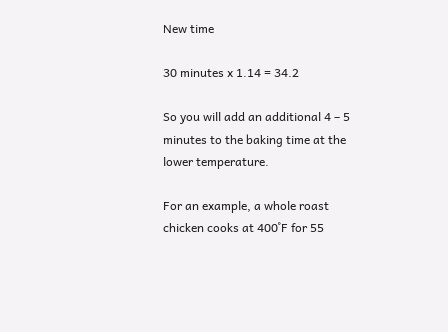New time

30 minutes x 1.14 = 34.2

So you will add an additional 4 – 5 minutes to the baking time at the lower temperature.

For an example, a whole roast chicken cooks at 400˚F for 55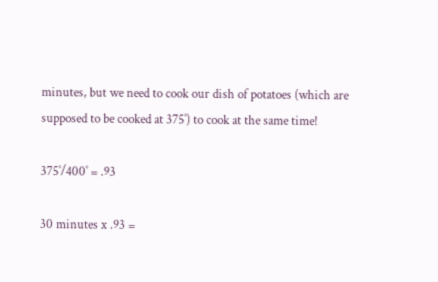minutes, but we need to cook our dish of potatoes (which are supposed to be cooked at 375˚) to cook at the same time!

375˚/400˚ = .93

30 minutes x .93 =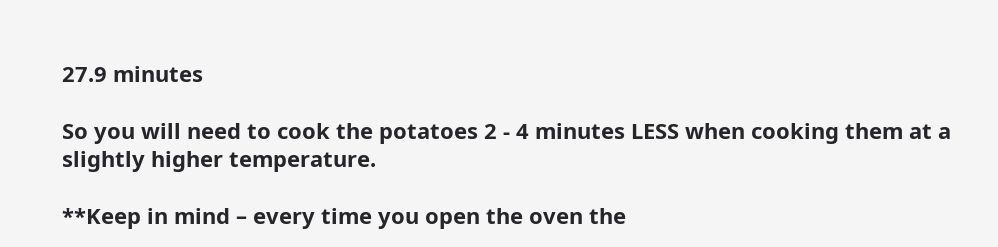27.9 minutes

So you will need to cook the potatoes 2 - 4 minutes LESS when cooking them at a slightly higher temperature.

**Keep in mind – every time you open the oven the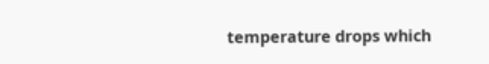temperature drops which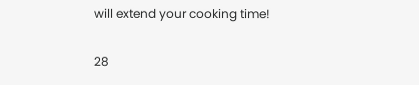will extend your cooking time!

28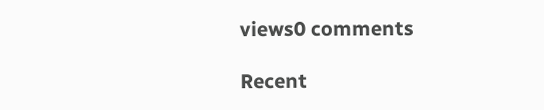views0 comments

Recent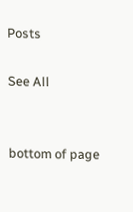Posts

See All


bottom of page